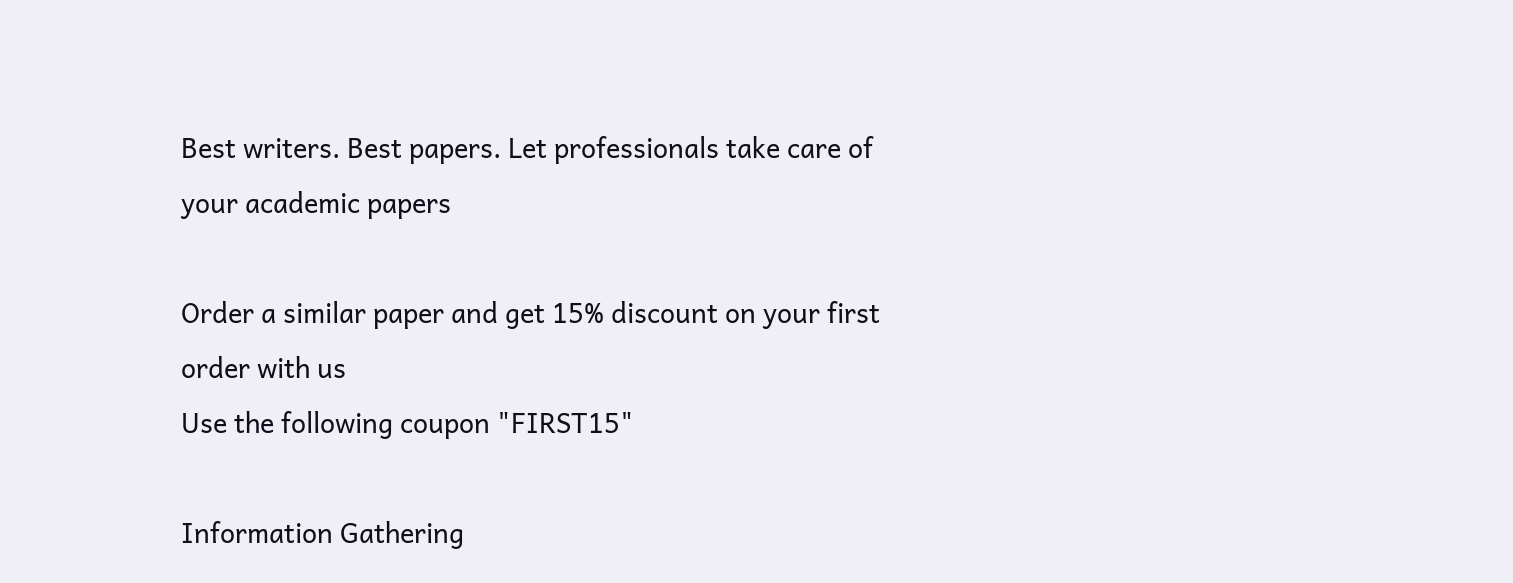Best writers. Best papers. Let professionals take care of your academic papers

Order a similar paper and get 15% discount on your first order with us
Use the following coupon "FIRST15"

Information Gathering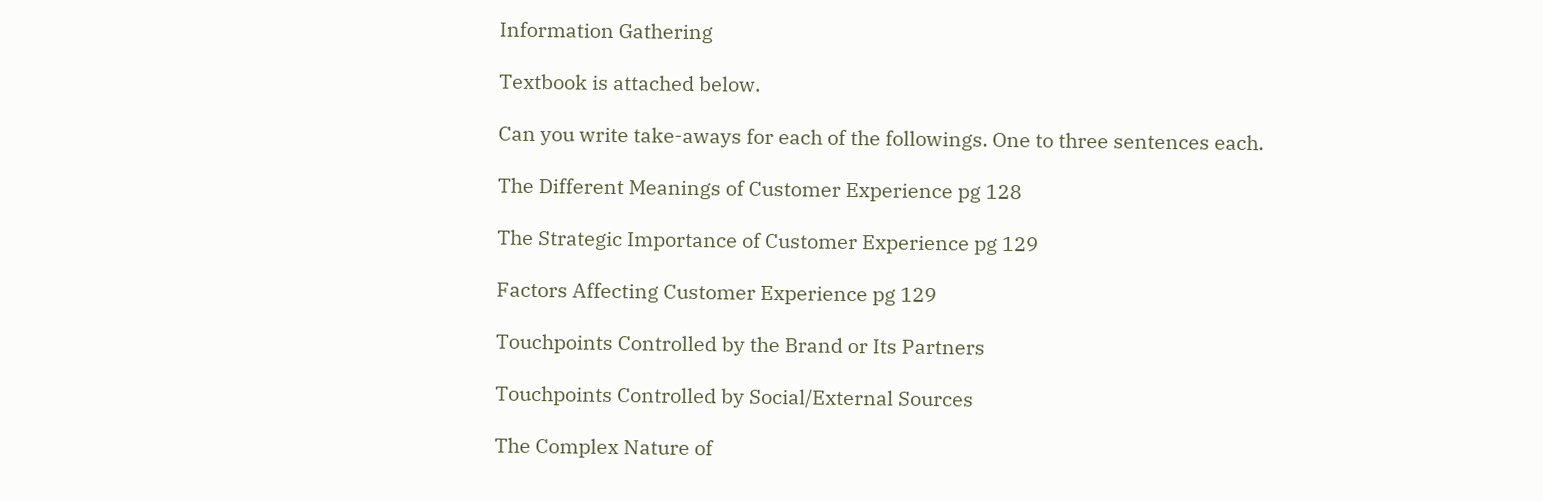Information Gathering

Textbook is attached below.

Can you write take-aways for each of the followings. One to three sentences each.

The Different Meanings of Customer Experience pg 128

The Strategic Importance of Customer Experience pg 129

Factors Affecting Customer Experience pg 129

Touchpoints Controlled by the Brand or Its Partners

Touchpoints Controlled by Social/External Sources

The Complex Nature of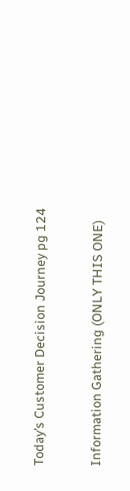Today’s Customer Decision Journey pg 124

Information Gathering (ONLY THIS ONE)